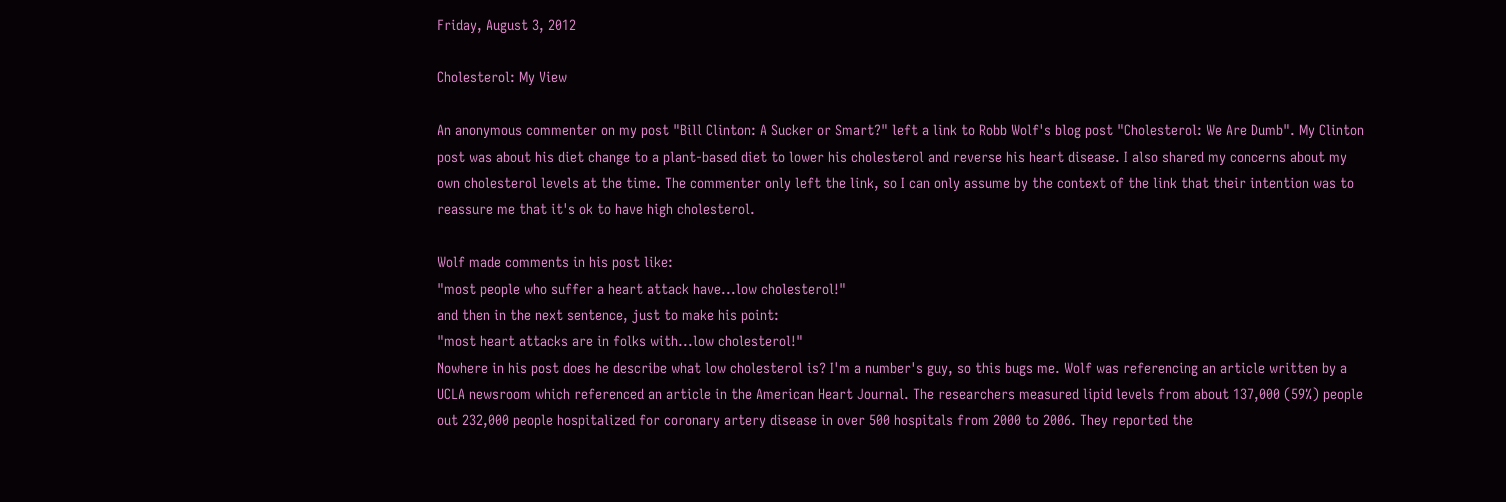Friday, August 3, 2012

Cholesterol: My View

An anonymous commenter on my post "Bill Clinton: A Sucker or Smart?" left a link to Robb Wolf's blog post "Cholesterol: We Are Dumb". My Clinton post was about his diet change to a plant-based diet to lower his cholesterol and reverse his heart disease. I also shared my concerns about my own cholesterol levels at the time. The commenter only left the link, so I can only assume by the context of the link that their intention was to reassure me that it's ok to have high cholesterol.

Wolf made comments in his post like:
"most people who suffer a heart attack have...low cholesterol!"
and then in the next sentence, just to make his point:
"most heart attacks are in folks with...low cholesterol!"
Nowhere in his post does he describe what low cholesterol is? I'm a number's guy, so this bugs me. Wolf was referencing an article written by a UCLA newsroom which referenced an article in the American Heart Journal. The researchers measured lipid levels from about 137,000 (59%) people out 232,000 people hospitalized for coronary artery disease in over 500 hospitals from 2000 to 2006. They reported the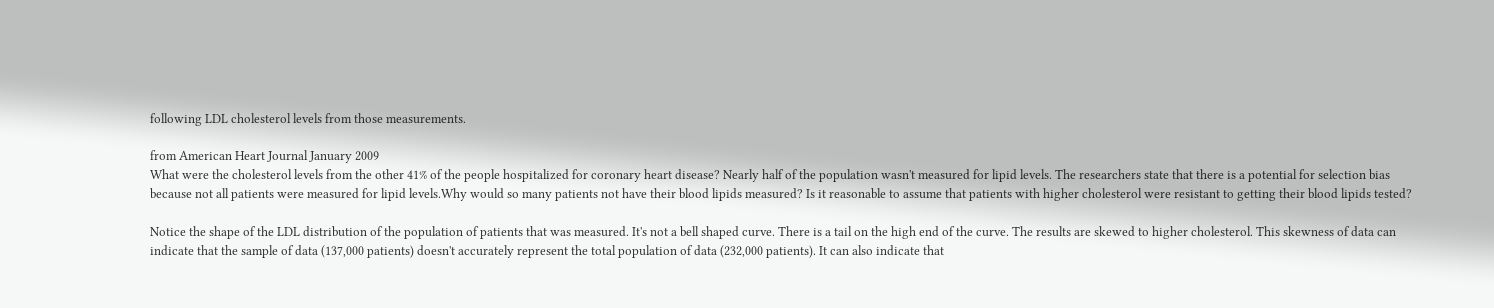following LDL cholesterol levels from those measurements.

from American Heart Journal January 2009
What were the cholesterol levels from the other 41% of the people hospitalized for coronary heart disease? Nearly half of the population wasn't measured for lipid levels. The researchers state that there is a potential for selection bias because not all patients were measured for lipid levels.Why would so many patients not have their blood lipids measured? Is it reasonable to assume that patients with higher cholesterol were resistant to getting their blood lipids tested?

Notice the shape of the LDL distribution of the population of patients that was measured. It's not a bell shaped curve. There is a tail on the high end of the curve. The results are skewed to higher cholesterol. This skewness of data can indicate that the sample of data (137,000 patients) doesn't accurately represent the total population of data (232,000 patients). It can also indicate that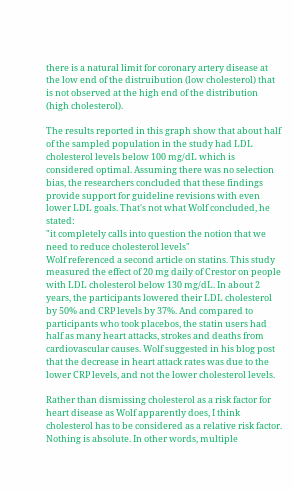there is a natural limit for coronary artery disease at the low end of the distruibution (low cholesterol) that is not observed at the high end of the distribution (high cholesterol).

The results reported in this graph show that about half of the sampled population in the study had LDL cholesterol levels below 100 mg/dL which is considered optimal. Assuming there was no selection bias, the researchers concluded that these findings provide support for guideline revisions with even lower LDL goals. That's not what Wolf concluded, he stated:
"it completely calls into question the notion that we need to reduce cholesterol levels"
Wolf referenced a second article on statins. This study measured the effect of 20 mg daily of Crestor on people with LDL cholesterol below 130 mg/dL. In about 2 years, the participants lowered their LDL cholesterol by 50% and CRP levels by 37%. And compared to participants who took placebos, the statin users had half as many heart attacks, strokes and deaths from cardiovascular causes. Wolf suggested in his blog post that the decrease in heart attack rates was due to the lower CRP levels, and not the lower cholesterol levels.

Rather than dismissing cholesterol as a risk factor for heart disease as Wolf apparently does, I think cholesterol has to be considered as a relative risk factor. Nothing is absolute. In other words, multiple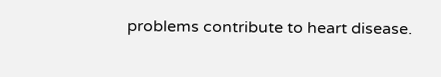problems contribute to heart disease.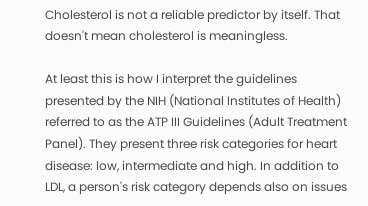Cholesterol is not a reliable predictor by itself. That doesn't mean cholesterol is meaningless.

At least this is how I interpret the guidelines presented by the NIH (National Institutes of Health) referred to as the ATP III Guidelines (Adult Treatment Panel). They present three risk categories for heart disease: low, intermediate and high. In addition to LDL, a person's risk category depends also on issues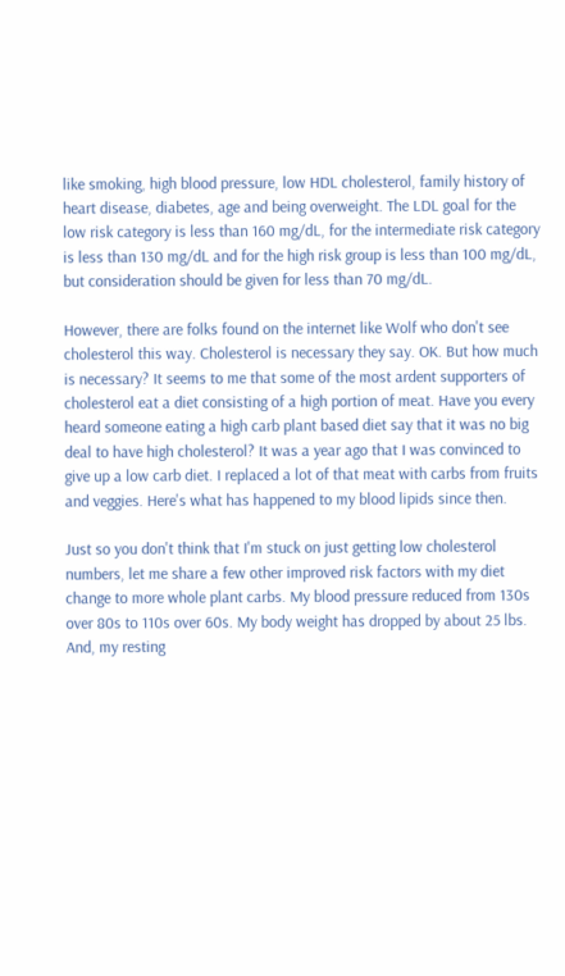like smoking, high blood pressure, low HDL cholesterol, family history of heart disease, diabetes, age and being overweight. The LDL goal for the low risk category is less than 160 mg/dL, for the intermediate risk category is less than 130 mg/dL and for the high risk group is less than 100 mg/dL, but consideration should be given for less than 70 mg/dL.

However, there are folks found on the internet like Wolf who don't see cholesterol this way. Cholesterol is necessary they say. OK. But how much is necessary? It seems to me that some of the most ardent supporters of cholesterol eat a diet consisting of a high portion of meat. Have you every heard someone eating a high carb plant based diet say that it was no big deal to have high cholesterol? It was a year ago that I was convinced to give up a low carb diet. I replaced a lot of that meat with carbs from fruits and veggies. Here's what has happened to my blood lipids since then.

Just so you don't think that I'm stuck on just getting low cholesterol numbers, let me share a few other improved risk factors with my diet change to more whole plant carbs. My blood pressure reduced from 130s over 80s to 110s over 60s. My body weight has dropped by about 25 lbs. And, my resting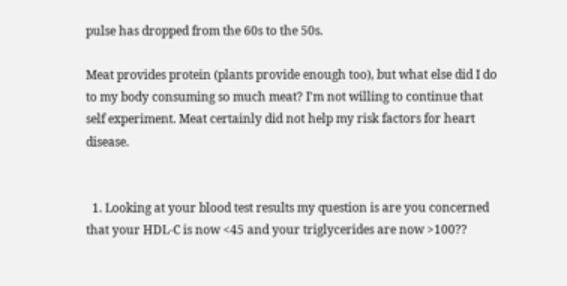pulse has dropped from the 60s to the 50s.

Meat provides protein (plants provide enough too), but what else did I do to my body consuming so much meat? I'm not willing to continue that self experiment. Meat certainly did not help my risk factors for heart disease.


  1. Looking at your blood test results my question is are you concerned that your HDL-C is now <45 and your triglycerides are now >100??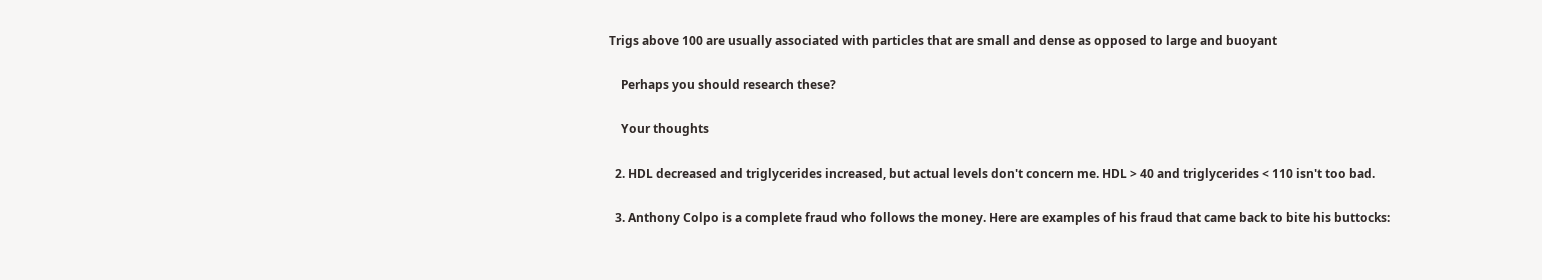Trigs above 100 are usually associated with particles that are small and dense as opposed to large and buoyant

    Perhaps you should research these?

    Your thoughts

  2. HDL decreased and triglycerides increased, but actual levels don't concern me. HDL > 40 and triglycerides < 110 isn't too bad.

  3. Anthony Colpo is a complete fraud who follows the money. Here are examples of his fraud that came back to bite his buttocks: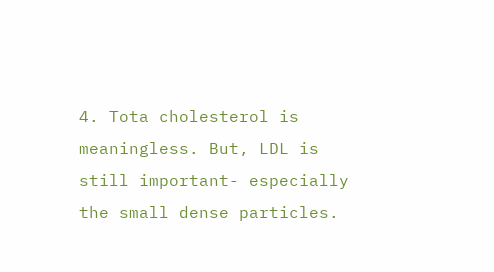4. Tota cholesterol is meaningless. But, LDL is still important- especially the small dense particles.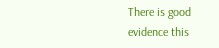There is good evidence this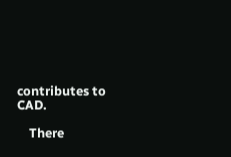contributes to CAD.

    There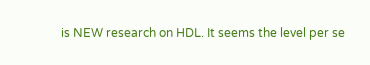is NEW research on HDL. It seems the level per se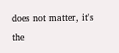does not matter, it's the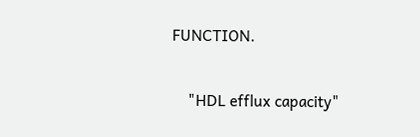FUNCTION.

    "HDL efflux capacity"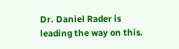Dr. Daniel Rader is leading the way on this.